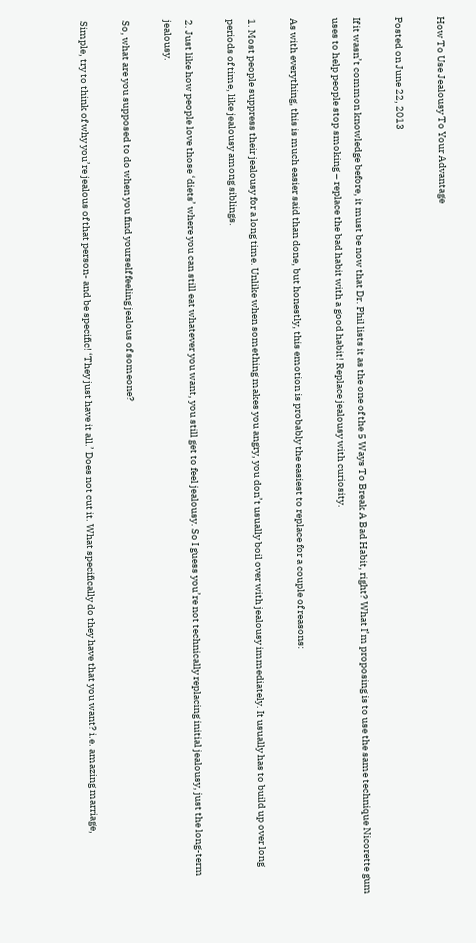How To Use Jealousy To Your Advantage

Posted on June 22, 2013

If it wasn’t common knowledge before, it must be now that Dr. Phil lists it as the one of the 5 Ways To Break A Bad Habit, right? What I’m proposing is to use the same technique Nicorette gum uses to help people stop smoking – replace the bad habit with a good habit! Replace jealousy with curiosity.

As with everything, this is much easier said than done, but honestly, this emotion is probably the easiest to replace for a couple of reasons:

1. Most people suppress their jealousy for a long time. Unlike when something makes you angry, you don’t usually boil over with jealousy immediately. It usually has to build up over long periods of time, like jealousy among siblings.

2. Just like how people love those ‘diets’ where you can still eat whatever you want, you still get to feel jealousy. So I guess you’re not technically replacing initial jealousy, just the long-term jealousy.

So, what are you supposed to do when you find yourself feeling jealous of someone?

Simple, try to think of why you’re jealous of that person- and be specific! ‘They just have it all.’ Does not cut it. What specifically do they have that you want? i.e. amazing marriage,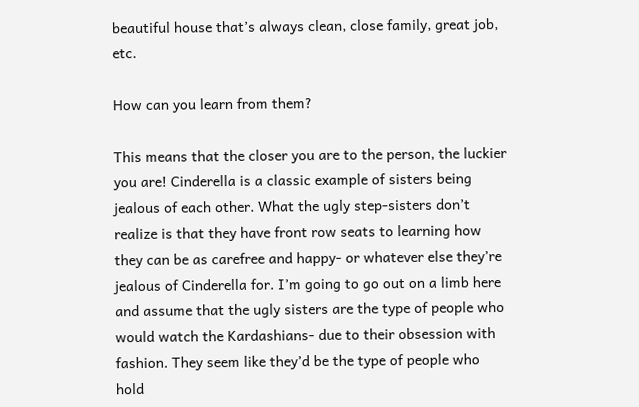beautiful house that’s always clean, close family, great job, etc.

How can you learn from them?

This means that the closer you are to the person, the luckier you are! Cinderella is a classic example of sisters being jealous of each other. What the ugly step-sisters don’t realize is that they have front row seats to learning how they can be as carefree and happy- or whatever else they’re jealous of Cinderella for. I’m going to go out on a limb here and assume that the ugly sisters are the type of people who would watch the Kardashians- due to their obsession with fashion. They seem like they’d be the type of people who hold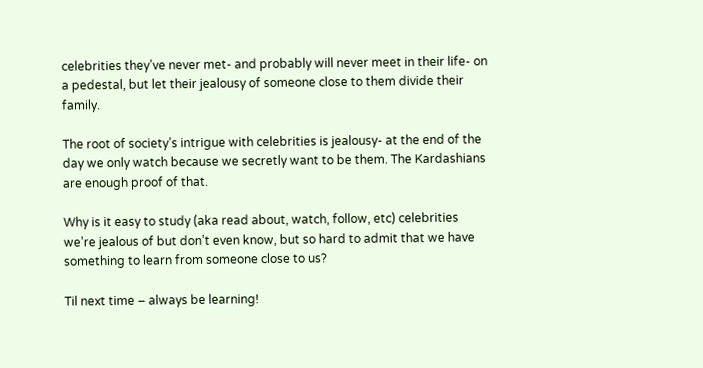celebrities they’ve never met- and probably will never meet in their life- on a pedestal, but let their jealousy of someone close to them divide their family.

The root of society’s intrigue with celebrities is jealousy- at the end of the day we only watch because we secretly want to be them. The Kardashians are enough proof of that.

Why is it easy to study (aka read about, watch, follow, etc) celebrities we’re jealous of but don’t even know, but so hard to admit that we have something to learn from someone close to us?

Til next time – always be learning!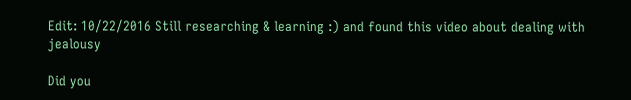Edit: 10/22/2016 Still researching & learning :) and found this video about dealing with jealousy

Did you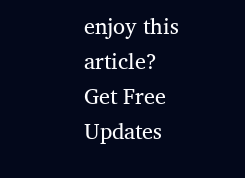enjoy this article?
Get Free Updates